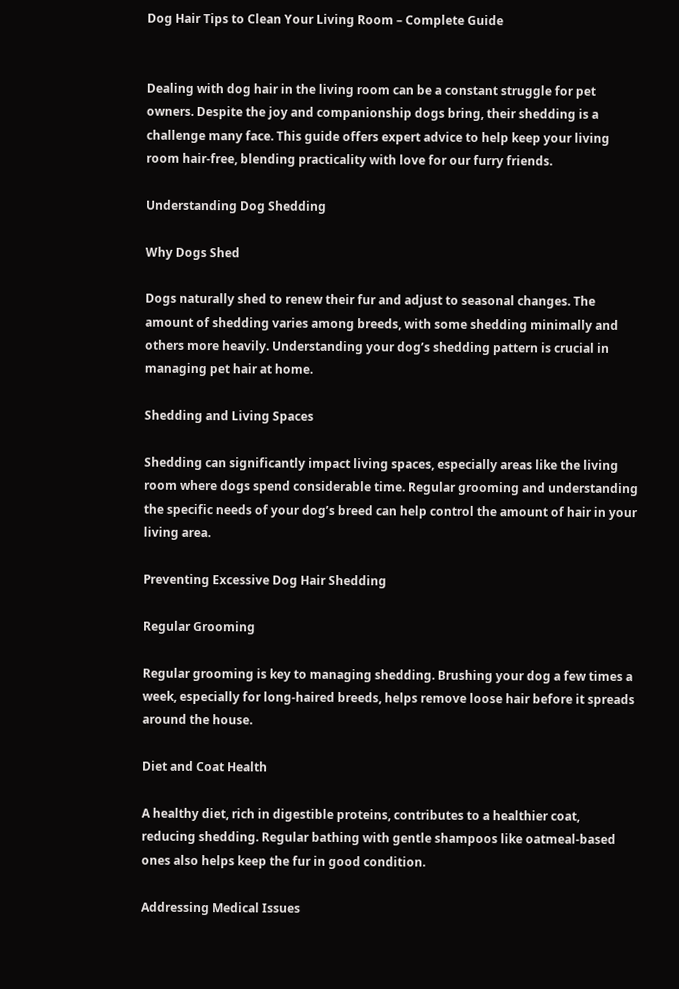Dog Hair Tips to Clean Your Living Room – Complete Guide


Dealing with dog hair in the living room can be a constant struggle for pet owners. Despite the joy and companionship dogs bring, their shedding is a challenge many face. This guide offers expert advice to help keep your living room hair-free, blending practicality with love for our furry friends.

Understanding Dog Shedding

Why Dogs Shed

Dogs naturally shed to renew their fur and adjust to seasonal changes. The amount of shedding varies among breeds, with some shedding minimally and others more heavily. Understanding your dog’s shedding pattern is crucial in managing pet hair at home.

Shedding and Living Spaces

Shedding can significantly impact living spaces, especially areas like the living room where dogs spend considerable time. Regular grooming and understanding the specific needs of your dog’s breed can help control the amount of hair in your living area.

Preventing Excessive Dog Hair Shedding

Regular Grooming

Regular grooming is key to managing shedding. Brushing your dog a few times a week, especially for long-haired breeds, helps remove loose hair before it spreads around the house.

Diet and Coat Health

A healthy diet, rich in digestible proteins, contributes to a healthier coat, reducing shedding. Regular bathing with gentle shampoos like oatmeal-based ones also helps keep the fur in good condition.

Addressing Medical Issues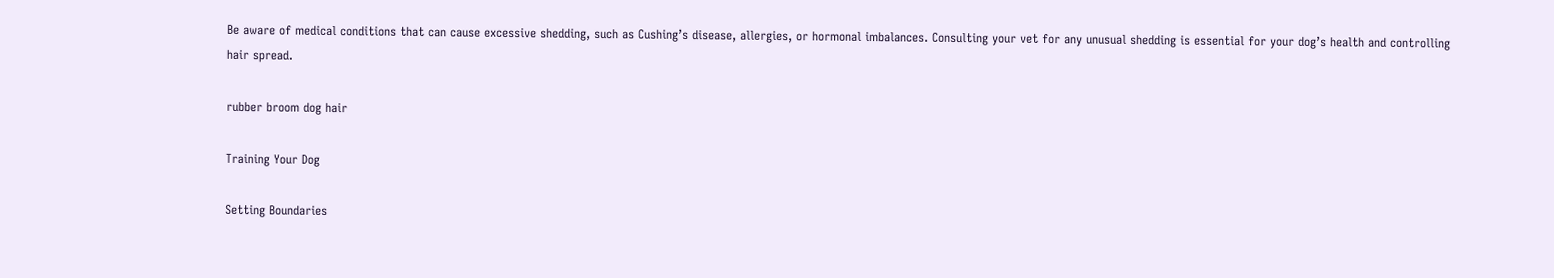Be aware of medical conditions that can cause excessive shedding, such as Cushing’s disease, allergies, or hormonal imbalances. Consulting your vet for any unusual shedding is essential for your dog’s health and controlling hair spread.

rubber broom dog hair

Training Your Dog

Setting Boundaries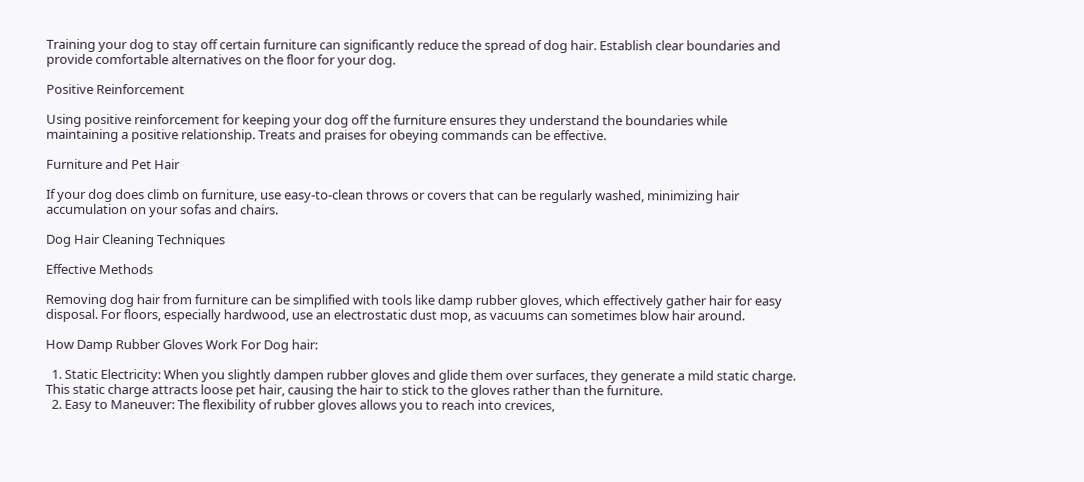Training your dog to stay off certain furniture can significantly reduce the spread of dog hair. Establish clear boundaries and provide comfortable alternatives on the floor for your dog.

Positive Reinforcement

Using positive reinforcement for keeping your dog off the furniture ensures they understand the boundaries while maintaining a positive relationship. Treats and praises for obeying commands can be effective.

Furniture and Pet Hair

If your dog does climb on furniture, use easy-to-clean throws or covers that can be regularly washed, minimizing hair accumulation on your sofas and chairs.

Dog Hair Cleaning Techniques

Effective Methods

Removing dog hair from furniture can be simplified with tools like damp rubber gloves, which effectively gather hair for easy disposal. For floors, especially hardwood, use an electrostatic dust mop, as vacuums can sometimes blow hair around.

How Damp Rubber Gloves Work For Dog hair:

  1. Static Electricity: When you slightly dampen rubber gloves and glide them over surfaces, they generate a mild static charge. This static charge attracts loose pet hair, causing the hair to stick to the gloves rather than the furniture.
  2. Easy to Maneuver: The flexibility of rubber gloves allows you to reach into crevices,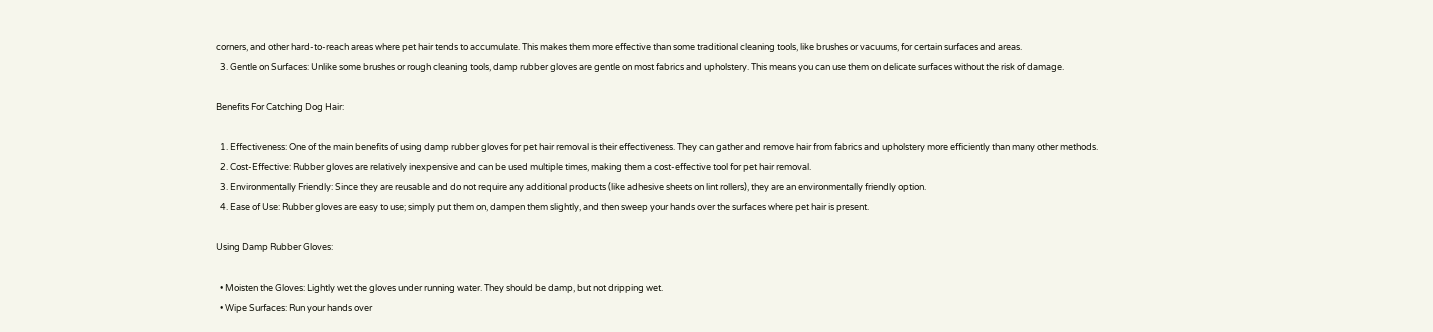corners, and other hard-to-reach areas where pet hair tends to accumulate. This makes them more effective than some traditional cleaning tools, like brushes or vacuums, for certain surfaces and areas.
  3. Gentle on Surfaces: Unlike some brushes or rough cleaning tools, damp rubber gloves are gentle on most fabrics and upholstery. This means you can use them on delicate surfaces without the risk of damage.

Benefits For Catching Dog Hair:

  1. Effectiveness: One of the main benefits of using damp rubber gloves for pet hair removal is their effectiveness. They can gather and remove hair from fabrics and upholstery more efficiently than many other methods.
  2. Cost-Effective: Rubber gloves are relatively inexpensive and can be used multiple times, making them a cost-effective tool for pet hair removal.
  3. Environmentally Friendly: Since they are reusable and do not require any additional products (like adhesive sheets on lint rollers), they are an environmentally friendly option.
  4. Ease of Use: Rubber gloves are easy to use; simply put them on, dampen them slightly, and then sweep your hands over the surfaces where pet hair is present.

Using Damp Rubber Gloves:

  • Moisten the Gloves: Lightly wet the gloves under running water. They should be damp, but not dripping wet.
  • Wipe Surfaces: Run your hands over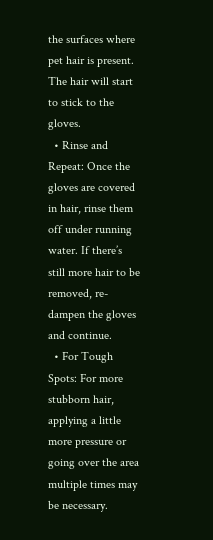the surfaces where pet hair is present. The hair will start to stick to the gloves.
  • Rinse and Repeat: Once the gloves are covered in hair, rinse them off under running water. If there’s still more hair to be removed, re-dampen the gloves and continue.
  • For Tough Spots: For more stubborn hair, applying a little more pressure or going over the area multiple times may be necessary.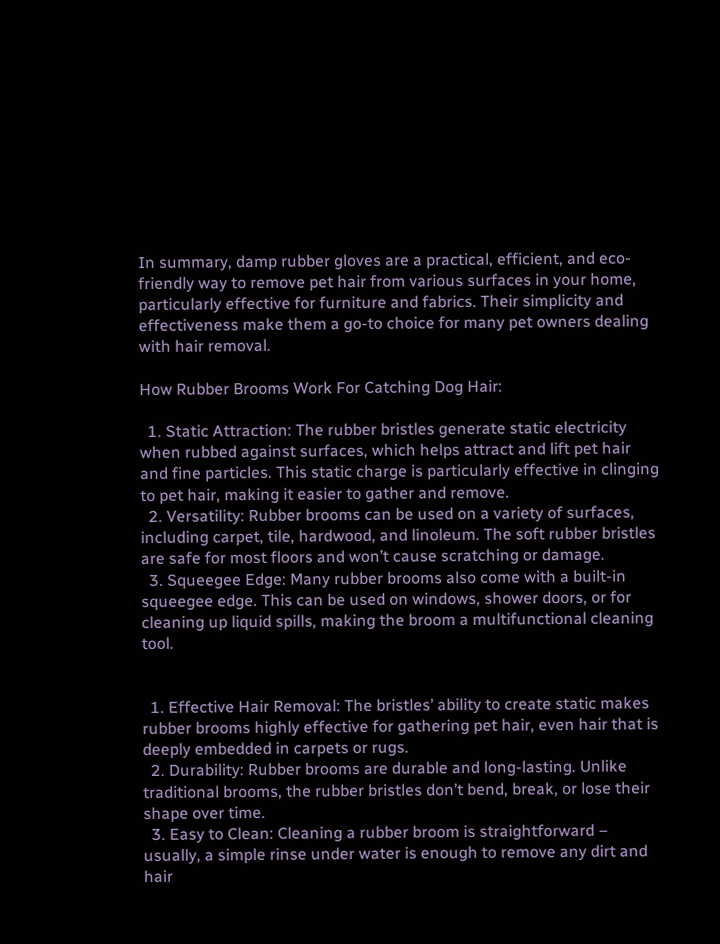In summary, damp rubber gloves are a practical, efficient, and eco-friendly way to remove pet hair from various surfaces in your home, particularly effective for furniture and fabrics. Their simplicity and effectiveness make them a go-to choice for many pet owners dealing with hair removal.

How Rubber Brooms Work For Catching Dog Hair:

  1. Static Attraction: The rubber bristles generate static electricity when rubbed against surfaces, which helps attract and lift pet hair and fine particles. This static charge is particularly effective in clinging to pet hair, making it easier to gather and remove.
  2. Versatility: Rubber brooms can be used on a variety of surfaces, including carpet, tile, hardwood, and linoleum. The soft rubber bristles are safe for most floors and won’t cause scratching or damage.
  3. Squeegee Edge: Many rubber brooms also come with a built-in squeegee edge. This can be used on windows, shower doors, or for cleaning up liquid spills, making the broom a multifunctional cleaning tool.


  1. Effective Hair Removal: The bristles’ ability to create static makes rubber brooms highly effective for gathering pet hair, even hair that is deeply embedded in carpets or rugs.
  2. Durability: Rubber brooms are durable and long-lasting. Unlike traditional brooms, the rubber bristles don’t bend, break, or lose their shape over time.
  3. Easy to Clean: Cleaning a rubber broom is straightforward – usually, a simple rinse under water is enough to remove any dirt and hair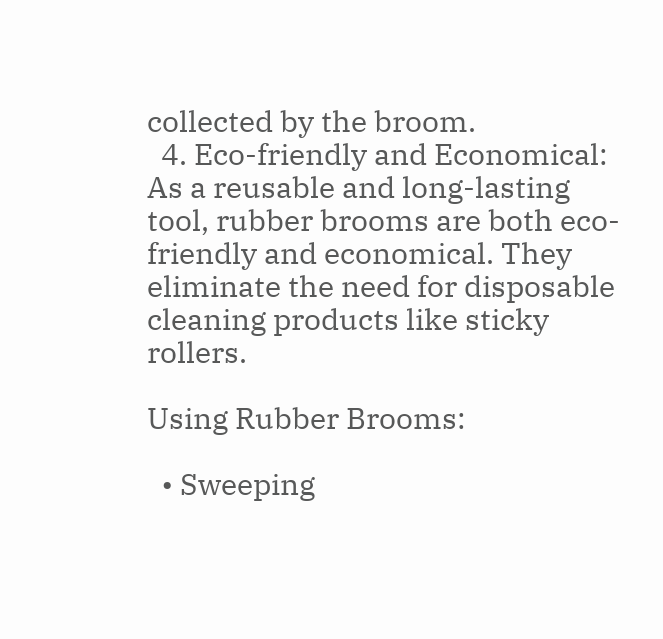collected by the broom.
  4. Eco-friendly and Economical: As a reusable and long-lasting tool, rubber brooms are both eco-friendly and economical. They eliminate the need for disposable cleaning products like sticky rollers.

Using Rubber Brooms:

  • Sweeping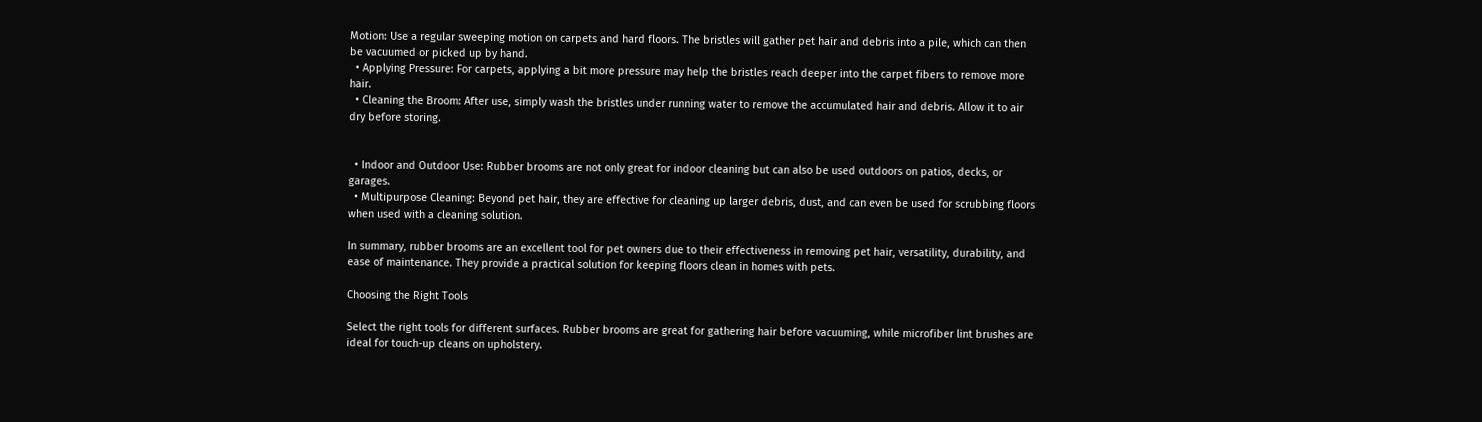Motion: Use a regular sweeping motion on carpets and hard floors. The bristles will gather pet hair and debris into a pile, which can then be vacuumed or picked up by hand.
  • Applying Pressure: For carpets, applying a bit more pressure may help the bristles reach deeper into the carpet fibers to remove more hair.
  • Cleaning the Broom: After use, simply wash the bristles under running water to remove the accumulated hair and debris. Allow it to air dry before storing.


  • Indoor and Outdoor Use: Rubber brooms are not only great for indoor cleaning but can also be used outdoors on patios, decks, or garages.
  • Multipurpose Cleaning: Beyond pet hair, they are effective for cleaning up larger debris, dust, and can even be used for scrubbing floors when used with a cleaning solution.

In summary, rubber brooms are an excellent tool for pet owners due to their effectiveness in removing pet hair, versatility, durability, and ease of maintenance. They provide a practical solution for keeping floors clean in homes with pets.

Choosing the Right Tools

Select the right tools for different surfaces. Rubber brooms are great for gathering hair before vacuuming, while microfiber lint brushes are ideal for touch-up cleans on upholstery.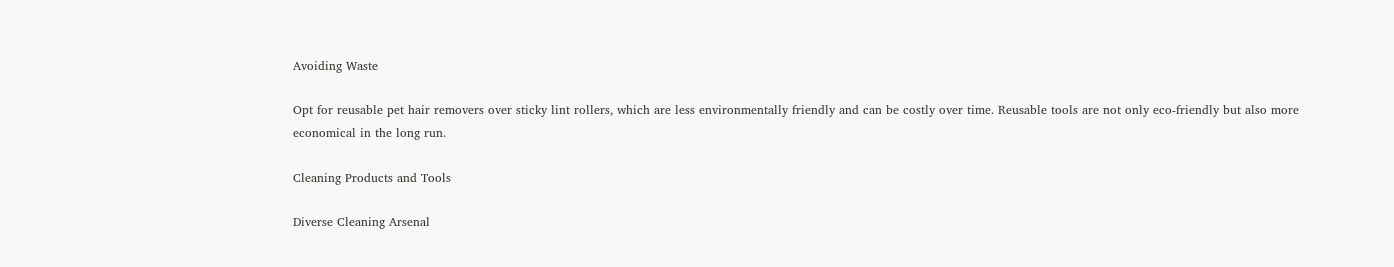Avoiding Waste

Opt for reusable pet hair removers over sticky lint rollers, which are less environmentally friendly and can be costly over time. Reusable tools are not only eco-friendly but also more economical in the long run.

Cleaning Products and Tools

Diverse Cleaning Arsenal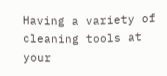Having a variety of cleaning tools at your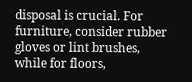disposal is crucial. For furniture, consider rubber gloves or lint brushes, while for floors,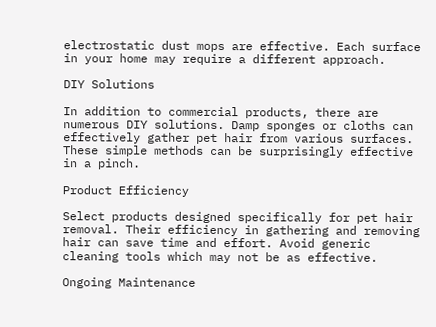electrostatic dust mops are effective. Each surface in your home may require a different approach.

DIY Solutions

In addition to commercial products, there are numerous DIY solutions. Damp sponges or cloths can effectively gather pet hair from various surfaces. These simple methods can be surprisingly effective in a pinch.

Product Efficiency

Select products designed specifically for pet hair removal. Their efficiency in gathering and removing hair can save time and effort. Avoid generic cleaning tools which may not be as effective.

Ongoing Maintenance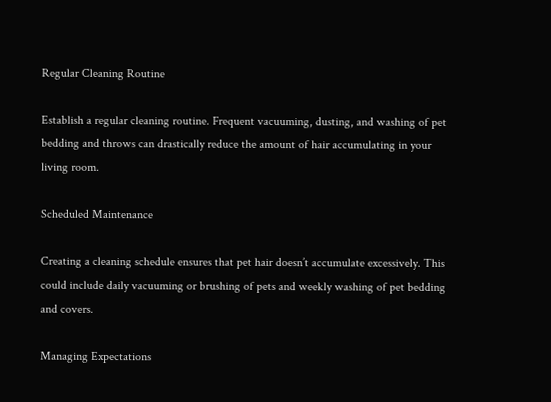Regular Cleaning Routine

Establish a regular cleaning routine. Frequent vacuuming, dusting, and washing of pet bedding and throws can drastically reduce the amount of hair accumulating in your living room.

Scheduled Maintenance

Creating a cleaning schedule ensures that pet hair doesn’t accumulate excessively. This could include daily vacuuming or brushing of pets and weekly washing of pet bedding and covers.

Managing Expectations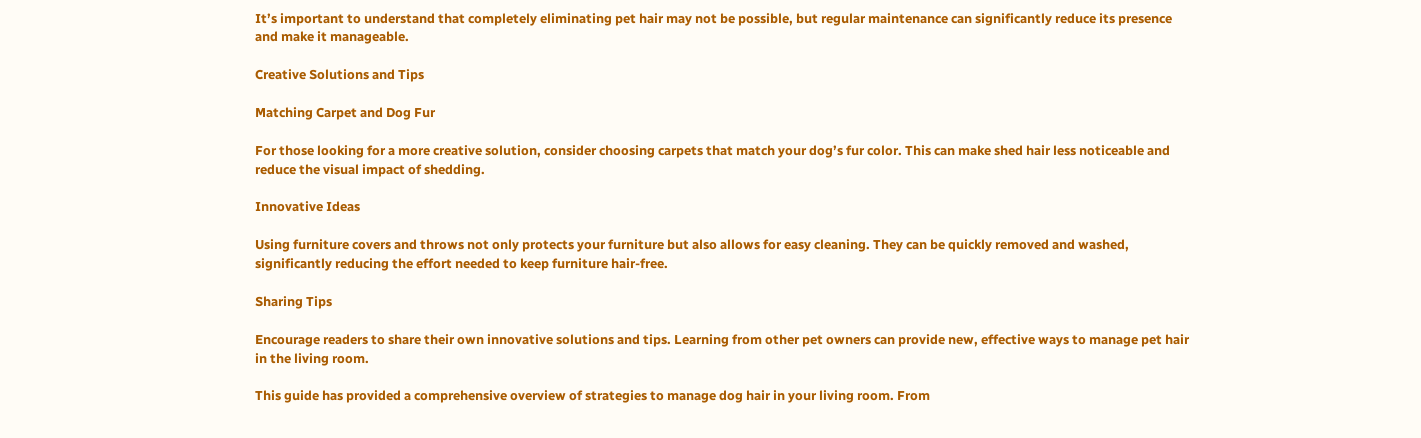It’s important to understand that completely eliminating pet hair may not be possible, but regular maintenance can significantly reduce its presence and make it manageable.

Creative Solutions and Tips

Matching Carpet and Dog Fur

For those looking for a more creative solution, consider choosing carpets that match your dog’s fur color. This can make shed hair less noticeable and reduce the visual impact of shedding.

Innovative Ideas

Using furniture covers and throws not only protects your furniture but also allows for easy cleaning. They can be quickly removed and washed, significantly reducing the effort needed to keep furniture hair-free.

Sharing Tips

Encourage readers to share their own innovative solutions and tips. Learning from other pet owners can provide new, effective ways to manage pet hair in the living room.

This guide has provided a comprehensive overview of strategies to manage dog hair in your living room. From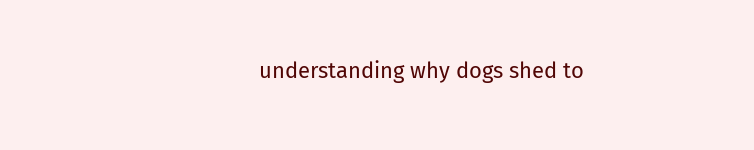understanding why dogs shed to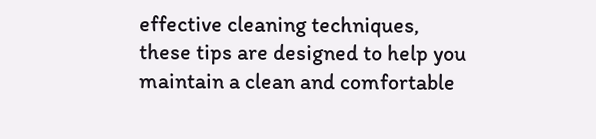effective cleaning techniques, these tips are designed to help you maintain a clean and comfortable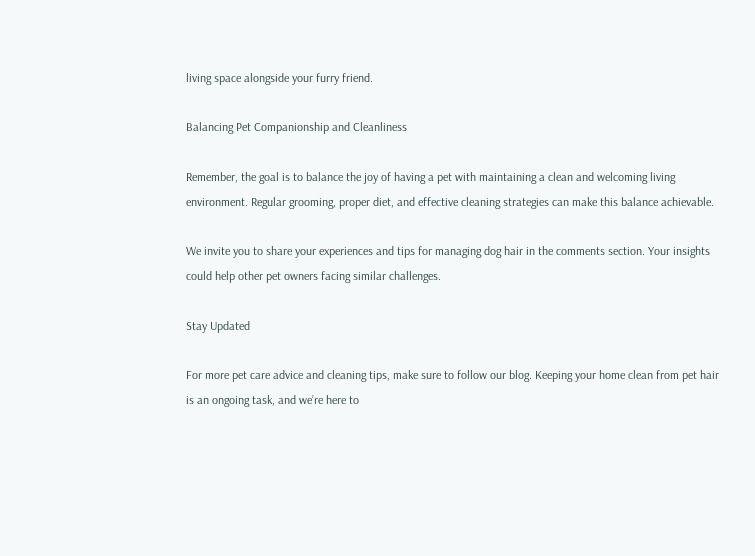living space alongside your furry friend.

Balancing Pet Companionship and Cleanliness

Remember, the goal is to balance the joy of having a pet with maintaining a clean and welcoming living environment. Regular grooming, proper diet, and effective cleaning strategies can make this balance achievable.

We invite you to share your experiences and tips for managing dog hair in the comments section. Your insights could help other pet owners facing similar challenges.

Stay Updated

For more pet care advice and cleaning tips, make sure to follow our blog. Keeping your home clean from pet hair is an ongoing task, and we’re here to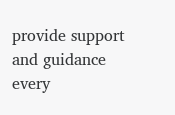provide support and guidance every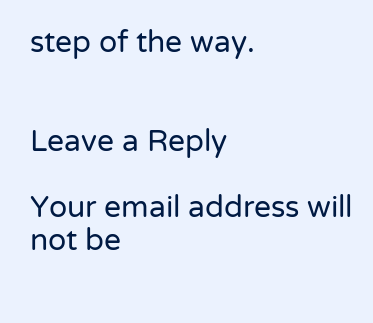step of the way.


Leave a Reply

Your email address will not be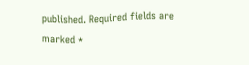published. Required fields are marked *